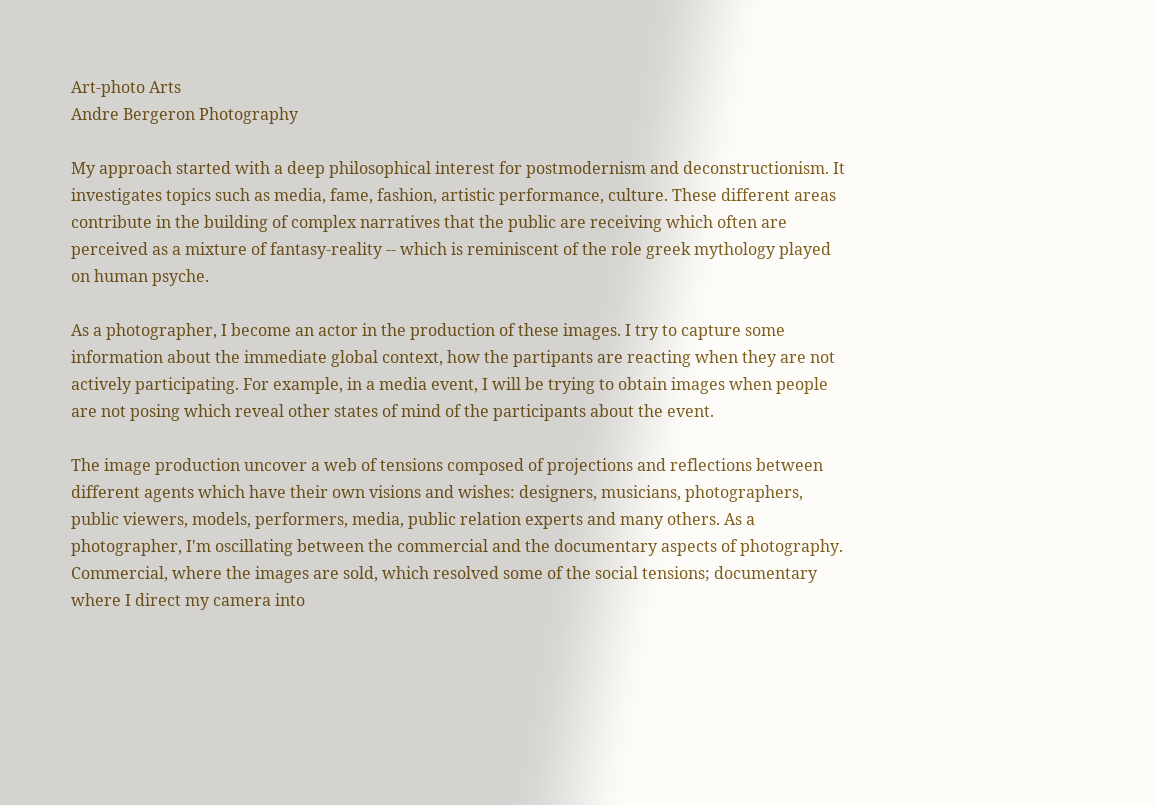Art-photo Arts
Andre Bergeron Photography

My approach started with a deep philosophical interest for postmodernism and deconstructionism. It investigates topics such as media, fame, fashion, artistic performance, culture. These different areas contribute in the building of complex narratives that the public are receiving which often are perceived as a mixture of fantasy-reality -- which is reminiscent of the role greek mythology played on human psyche.

As a photographer, I become an actor in the production of these images. I try to capture some information about the immediate global context, how the partipants are reacting when they are not actively participating. For example, in a media event, I will be trying to obtain images when people are not posing which reveal other states of mind of the participants about the event.

The image production uncover a web of tensions composed of projections and reflections between different agents which have their own visions and wishes: designers, musicians, photographers, public viewers, models, performers, media, public relation experts and many others. As a photographer, I'm oscillating between the commercial and the documentary aspects of photography. Commercial, where the images are sold, which resolved some of the social tensions; documentary where I direct my camera into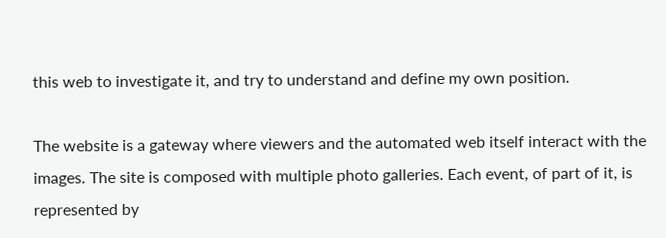this web to investigate it, and try to understand and define my own position.

The website is a gateway where viewers and the automated web itself interact with the images. The site is composed with multiple photo galleries. Each event, of part of it, is represented by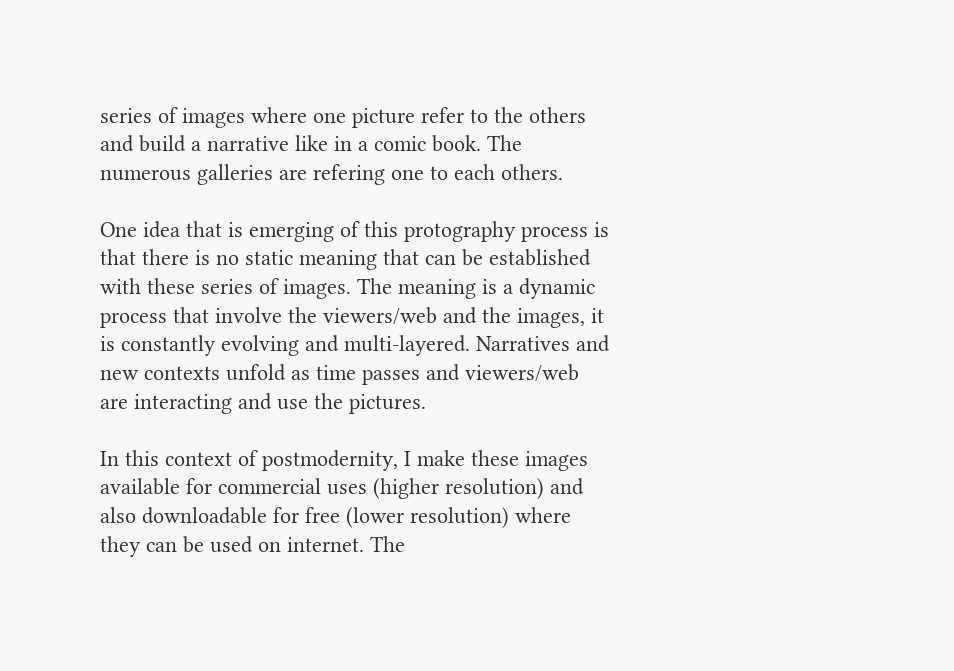series of images where one picture refer to the others and build a narrative like in a comic book. The numerous galleries are refering one to each others.

One idea that is emerging of this protography process is that there is no static meaning that can be established with these series of images. The meaning is a dynamic process that involve the viewers/web and the images, it is constantly evolving and multi-layered. Narratives and new contexts unfold as time passes and viewers/web are interacting and use the pictures.

In this context of postmodernity, I make these images available for commercial uses (higher resolution) and also downloadable for free (lower resolution) where they can be used on internet. The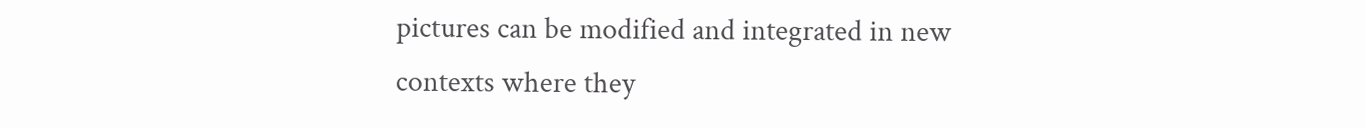pictures can be modified and integrated in new contexts where they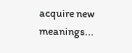acquire new meanings...